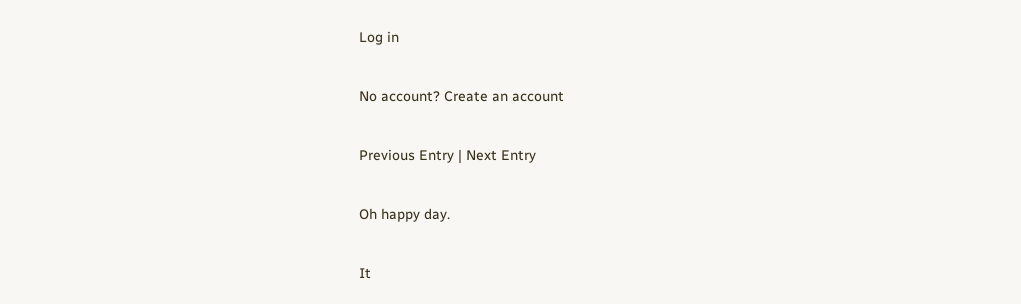Log in

No account? Create an account

Previous Entry | Next Entry

Oh happy day.

It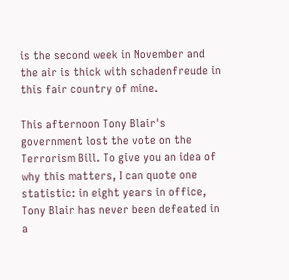is the second week in November and the air is thick with schadenfreude in this fair country of mine.

This afternoon Tony Blair's government lost the vote on the Terrorism Bill. To give you an idea of why this matters, I can quote one statistic: in eight years in office, Tony Blair has never been defeated in a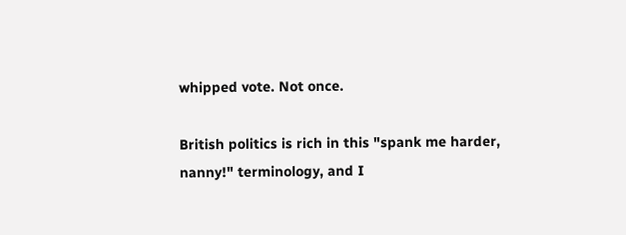whipped vote. Not once.

British politics is rich in this "spank me harder, nanny!" terminology, and I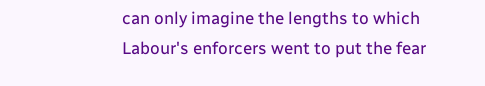can only imagine the lengths to which Labour's enforcers went to put the fear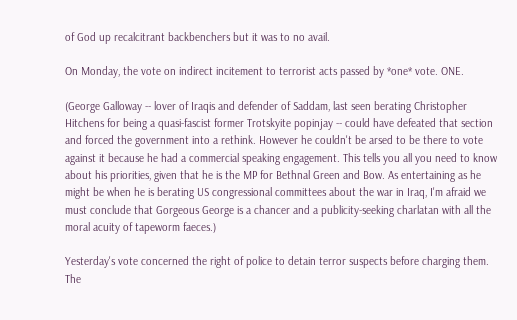of God up recalcitrant backbenchers but it was to no avail.

On Monday, the vote on indirect incitement to terrorist acts passed by *one* vote. ONE.

(George Galloway -- lover of Iraqis and defender of Saddam, last seen berating Christopher Hitchens for being a quasi-fascist former Trotskyite popinjay -- could have defeated that section and forced the government into a rethink. However he couldn't be arsed to be there to vote against it because he had a commercial speaking engagement. This tells you all you need to know about his priorities, given that he is the MP for Bethnal Green and Bow. As entertaining as he might be when he is berating US congressional committees about the war in Iraq, I'm afraid we must conclude that Gorgeous George is a chancer and a publicity-seeking charlatan with all the moral acuity of tapeworm faeces.)

Yesterday's vote concerned the right of police to detain terror suspects before charging them. The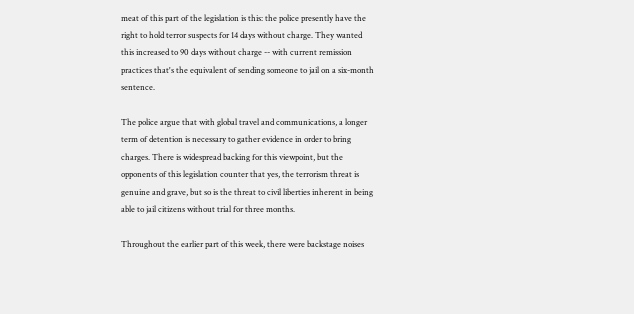meat of this part of the legislation is this: the police presently have the right to hold terror suspects for 14 days without charge. They wanted this increased to 90 days without charge -- with current remission practices that's the equivalent of sending someone to jail on a six-month sentence.

The police argue that with global travel and communications, a longer term of detention is necessary to gather evidence in order to bring charges. There is widespread backing for this viewpoint, but the opponents of this legislation counter that yes, the terrorism threat is genuine and grave, but so is the threat to civil liberties inherent in being able to jail citizens without trial for three months.

Throughout the earlier part of this week, there were backstage noises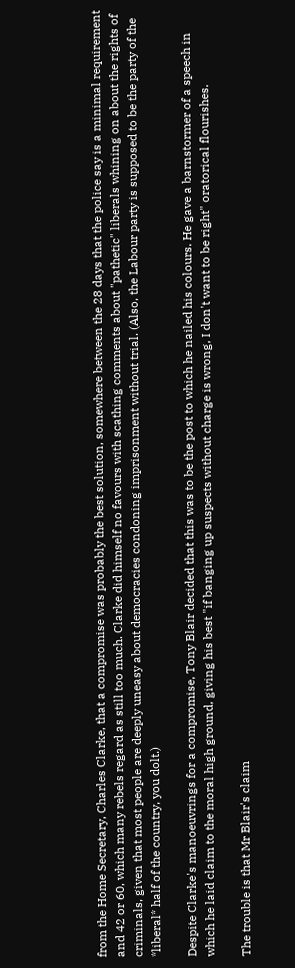from the Home Secretary, Charles Clarke, that a compromise was probably the best solution, somewhere between the 28 days that the police say is a minimal requirement and 42 or 60, which many rebels regard as still too much. Clarke did himself no favours with scathing comments about "pathetic" liberals whining on about the rights of criminals, given that most people are deeply uneasy about democracies condoning imprisonment without trial. (Also, the Labour party is supposed to be the party of the *liberal* half of the country, you dolt.)

Despite Clarke's manoeuvrings for a compromise, Tony Blair decided that this was to be the post to which he nailed his colours. He gave a barnstormer of a speech in which he laid claim to the moral high ground, giving his best "if banging up suspects without charge is wrong, I don't want to be right" oratorical flourishes.

The trouble is that Mr Blair's claim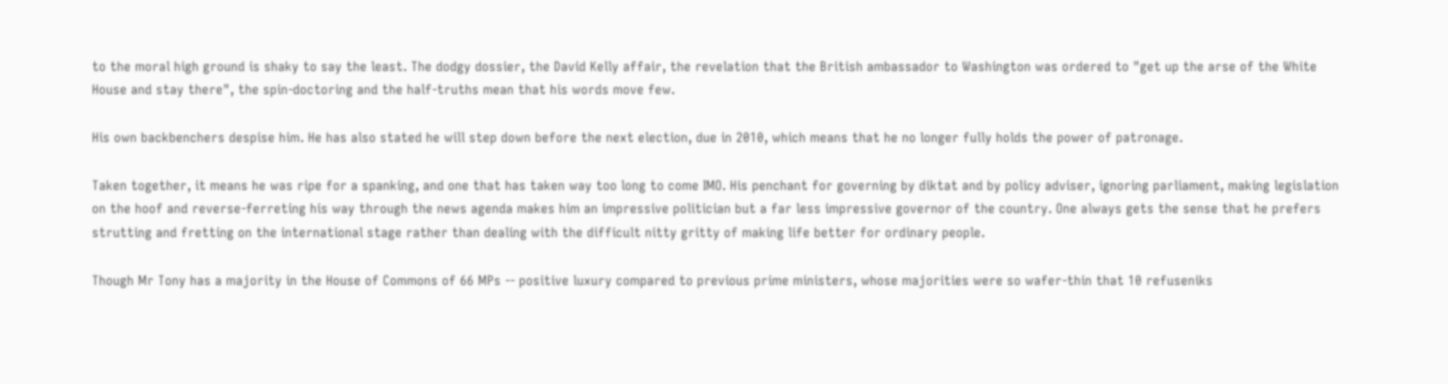to the moral high ground is shaky to say the least. The dodgy dossier, the David Kelly affair, the revelation that the British ambassador to Washington was ordered to "get up the arse of the White House and stay there", the spin-doctoring and the half-truths mean that his words move few.

His own backbenchers despise him. He has also stated he will step down before the next election, due in 2010, which means that he no longer fully holds the power of patronage.

Taken together, it means he was ripe for a spanking, and one that has taken way too long to come IMO. His penchant for governing by diktat and by policy adviser, ignoring parliament, making legislation on the hoof and reverse-ferreting his way through the news agenda makes him an impressive politician but a far less impressive governor of the country. One always gets the sense that he prefers strutting and fretting on the international stage rather than dealing with the difficult nitty gritty of making life better for ordinary people.

Though Mr Tony has a majority in the House of Commons of 66 MPs -- positive luxury compared to previous prime ministers, whose majorities were so wafer-thin that 10 refuseniks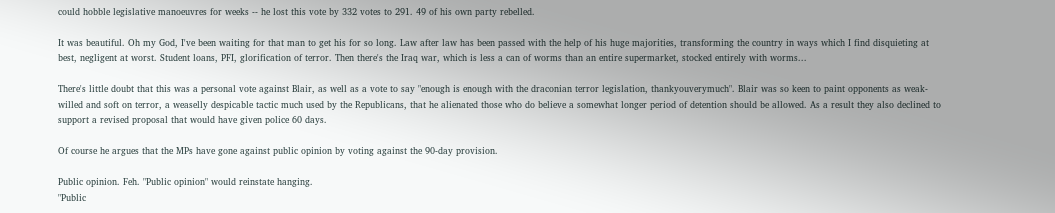could hobble legislative manoeuvres for weeks -- he lost this vote by 332 votes to 291. 49 of his own party rebelled.

It was beautiful. Oh my God, I've been waiting for that man to get his for so long. Law after law has been passed with the help of his huge majorities, transforming the country in ways which I find disquieting at best, negligent at worst. Student loans, PFI, glorification of terror. Then there's the Iraq war, which is less a can of worms than an entire supermarket, stocked entirely with worms...

There's little doubt that this was a personal vote against Blair, as well as a vote to say "enough is enough with the draconian terror legislation, thankyouverymuch". Blair was so keen to paint opponents as weak-willed and soft on terror, a weaselly despicable tactic much used by the Republicans, that he alienated those who do believe a somewhat longer period of detention should be allowed. As a result they also declined to support a revised proposal that would have given police 60 days.

Of course he argues that the MPs have gone against public opinion by voting against the 90-day provision.

Public opinion. Feh. "Public opinion" would reinstate hanging.
"Public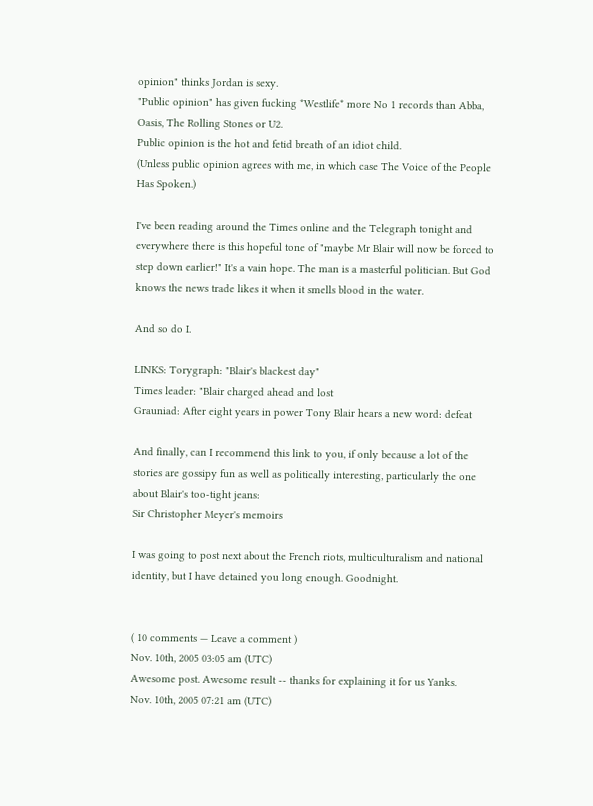opinion" thinks Jordan is sexy.
"Public opinion" has given fucking *Westlife* more No 1 records than Abba, Oasis, The Rolling Stones or U2.
Public opinion is the hot and fetid breath of an idiot child.
(Unless public opinion agrees with me, in which case The Voice of the People Has Spoken.)

I've been reading around the Times online and the Telegraph tonight and everywhere there is this hopeful tone of "maybe Mr Blair will now be forced to step down earlier!" It's a vain hope. The man is a masterful politician. But God knows the news trade likes it when it smells blood in the water.

And so do I.

LINKS: Torygraph: "Blair's blackest day"
Times leader: "Blair charged ahead and lost
Grauniad: After eight years in power Tony Blair hears a new word: defeat

And finally, can I recommend this link to you, if only because a lot of the stories are gossipy fun as well as politically interesting, particularly the one about Blair's too-tight jeans:
Sir Christopher Meyer's memoirs

I was going to post next about the French riots, multiculturalism and national identity, but I have detained you long enough. Goodnight.


( 10 comments — Leave a comment )
Nov. 10th, 2005 03:05 am (UTC)
Awesome post. Awesome result -- thanks for explaining it for us Yanks.
Nov. 10th, 2005 07:21 am (UTC)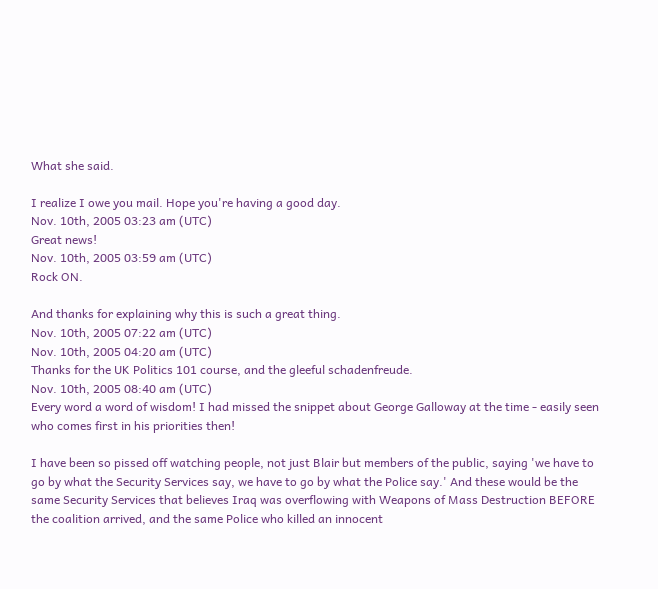What she said.

I realize I owe you mail. Hope you're having a good day.
Nov. 10th, 2005 03:23 am (UTC)
Great news!
Nov. 10th, 2005 03:59 am (UTC)
Rock ON.

And thanks for explaining why this is such a great thing.
Nov. 10th, 2005 07:22 am (UTC)
Nov. 10th, 2005 04:20 am (UTC)
Thanks for the UK Politics 101 course, and the gleeful schadenfreude.
Nov. 10th, 2005 08:40 am (UTC)
Every word a word of wisdom! I had missed the snippet about George Galloway at the time - easily seen who comes first in his priorities then!

I have been so pissed off watching people, not just Blair but members of the public, saying 'we have to go by what the Security Services say, we have to go by what the Police say.' And these would be the same Security Services that believes Iraq was overflowing with Weapons of Mass Destruction BEFORE the coalition arrived, and the same Police who killed an innocent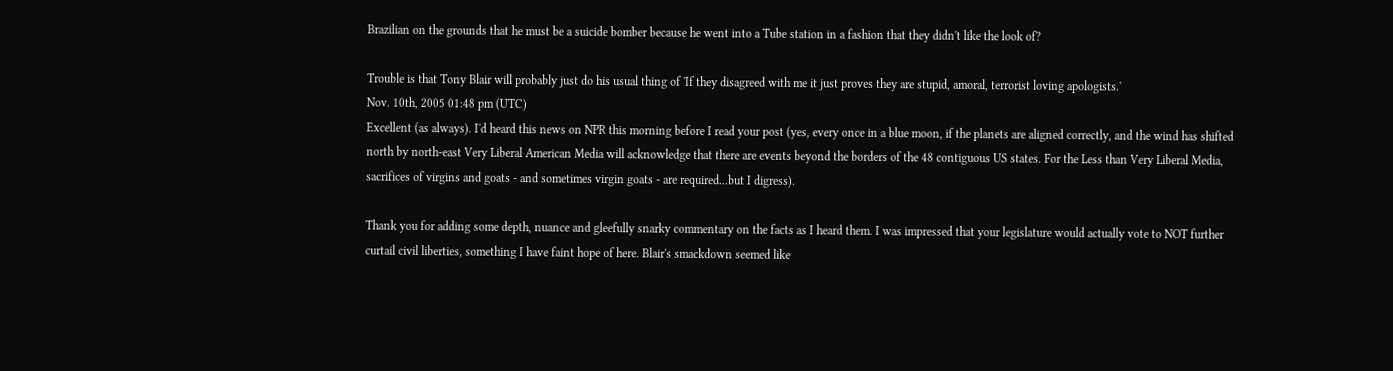Brazilian on the grounds that he must be a suicide bomber because he went into a Tube station in a fashion that they didn't like the look of?

Trouble is that Tony Blair will probably just do his usual thing of 'If they disagreed with me it just proves they are stupid, amoral, terrorist loving apologists.'
Nov. 10th, 2005 01:48 pm (UTC)
Excellent (as always). I'd heard this news on NPR this morning before I read your post (yes, every once in a blue moon, if the planets are aligned correctly, and the wind has shifted north by north-east Very Liberal American Media will acknowledge that there are events beyond the borders of the 48 contiguous US states. For the Less than Very Liberal Media, sacrifices of virgins and goats - and sometimes virgin goats - are required...but I digress).

Thank you for adding some depth, nuance and gleefully snarky commentary on the facts as I heard them. I was impressed that your legislature would actually vote to NOT further curtail civil liberties, something I have faint hope of here. Blair's smackdown seemed like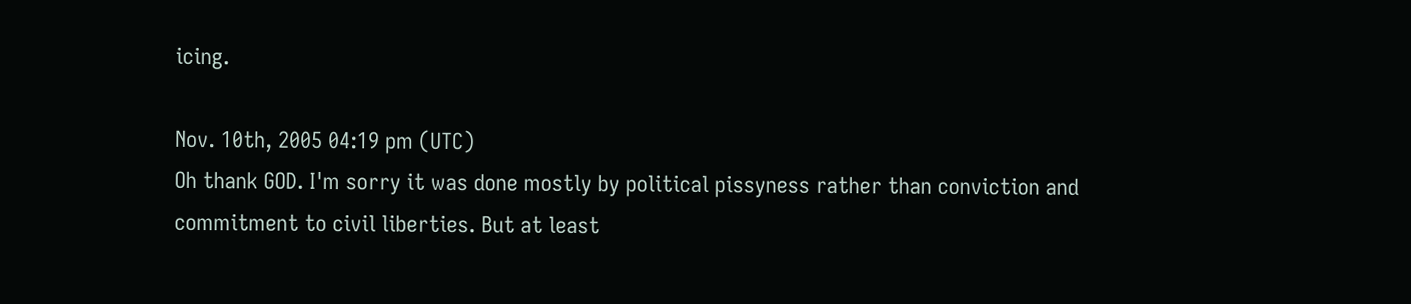icing.

Nov. 10th, 2005 04:19 pm (UTC)
Oh thank GOD. I'm sorry it was done mostly by political pissyness rather than conviction and commitment to civil liberties. But at least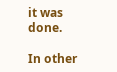it was done.

In other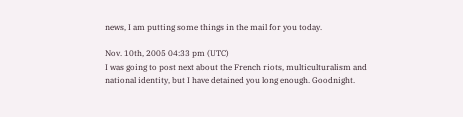news, I am putting some things in the mail for you today.

Nov. 10th, 2005 04:33 pm (UTC)
I was going to post next about the French riots, multiculturalism and national identity, but I have detained you long enough. Goodnight.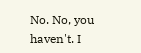No. No, you haven't. I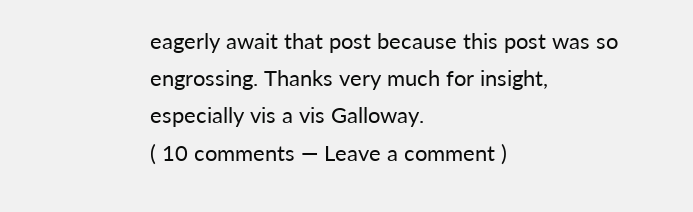eagerly await that post because this post was so engrossing. Thanks very much for insight, especially vis a vis Galloway.
( 10 comments — Leave a comment )